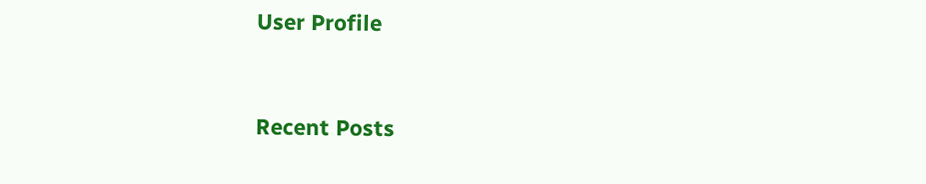User Profile


Recent Posts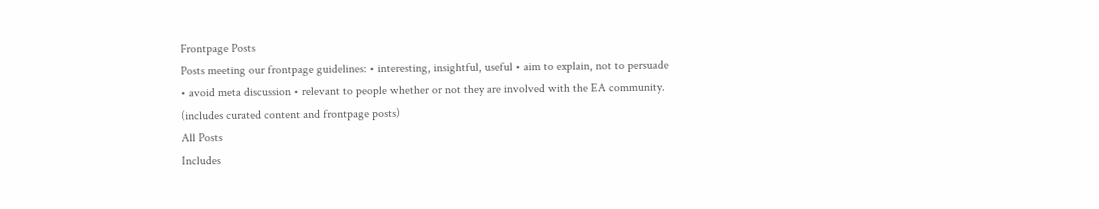Frontpage Posts
Posts meeting our frontpage guidelines: • interesting, insightful, useful • aim to explain, not to persuade • avoid meta discussion • relevant to people whether or not they are involved with the EA community.
(includes curated content and frontpage posts)
All Posts
Includes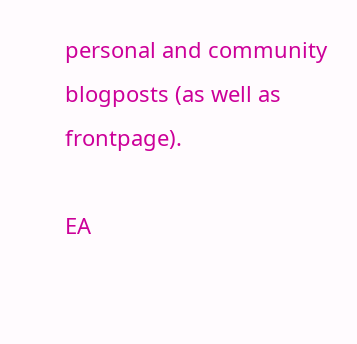personal and community blogposts (as well as frontpage).

EA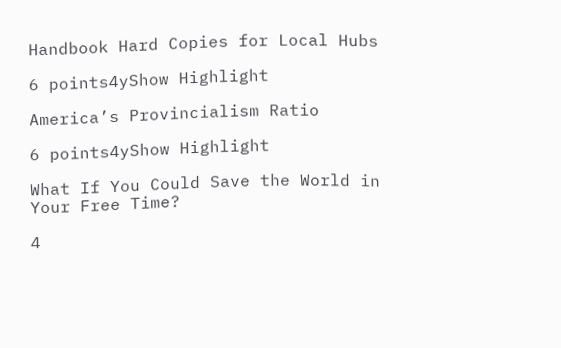Handbook Hard Copies for Local Hubs

6 points4yShow Highlight

America’s Provincialism Ratio

6 points4yShow Highlight

What If You Could Save the World in Your Free Time?

4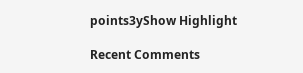points3yShow Highlight

Recent Comments